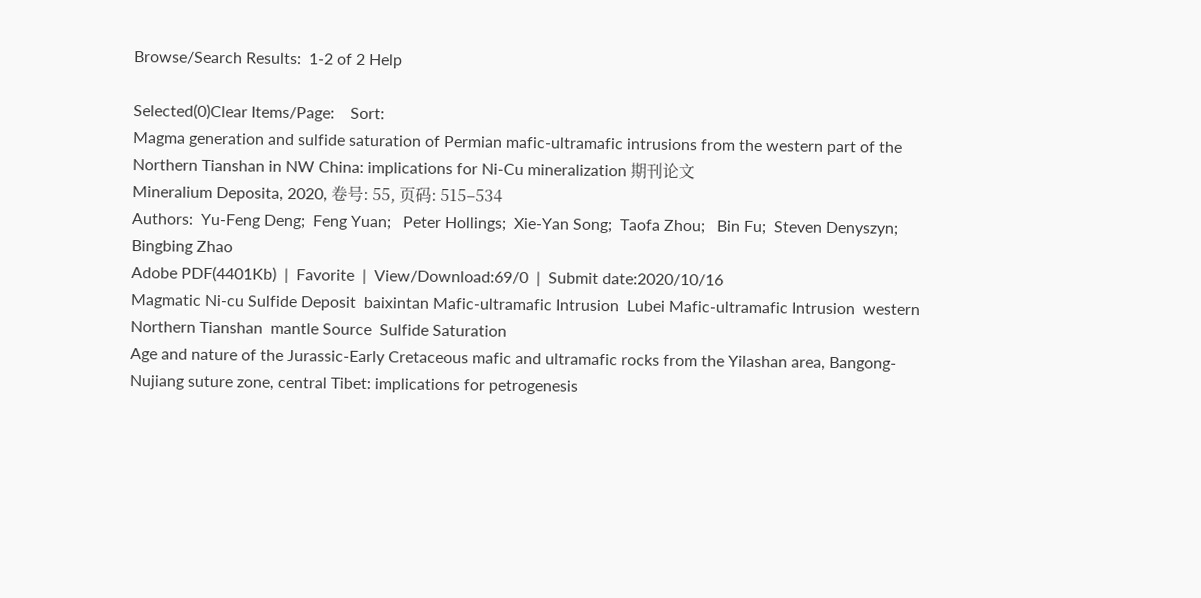Browse/Search Results:  1-2 of 2 Help

Selected(0)Clear Items/Page:    Sort:
Magma generation and sulfide saturation of Permian mafic-ultramafic intrusions from the western part of the Northern Tianshan in NW China: implications for Ni-Cu mineralization 期刊论文
Mineralium Deposita, 2020, 卷号: 55, 页码: 515–534
Authors:  Yu-Feng Deng;  Feng Yuan;   Peter Hollings;  Xie-Yan Song;  Taofa Zhou;   Bin Fu;  Steven Denyszyn;  Bingbing Zhao
Adobe PDF(4401Kb)  |  Favorite  |  View/Download:69/0  |  Submit date:2020/10/16
Magmatic Ni-cu Sulfide Deposit  baixintan Mafic-ultramafic Intrusion  Lubei Mafic-ultramafic Intrusion  western Northern Tianshan  mantle Source  Sulfide Saturation
Age and nature of the Jurassic-Early Cretaceous mafic and ultramafic rocks from the Yilashan area, Bangong-Nujiang suture zone, central Tibet: implications for petrogenesis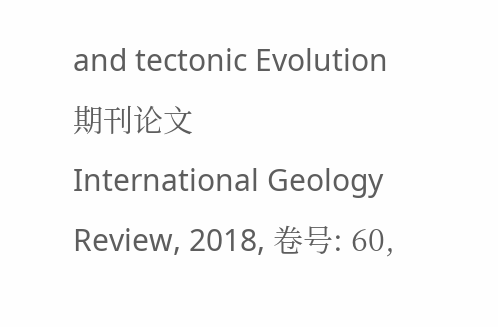and tectonic Evolution 期刊论文
International Geology Review, 2018, 卷号: 60,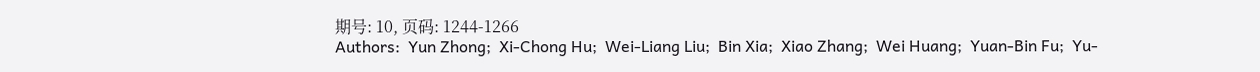期号: 10, 页码: 1244-1266
Authors:  Yun Zhong;  Xi-Chong Hu;  Wei-Liang Liu;  Bin Xia;  Xiao Zhang;  Wei Huang;  Yuan-Bin Fu;  Yu-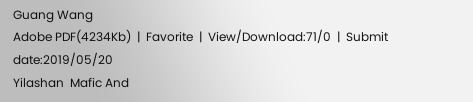Guang Wang
Adobe PDF(4234Kb)  |  Favorite  |  View/Download:71/0  |  Submit date:2019/05/20
Yilashan  Mafic And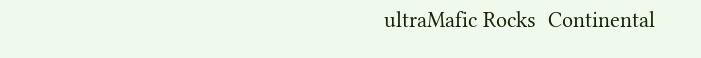ultraMafic Rocks  Continental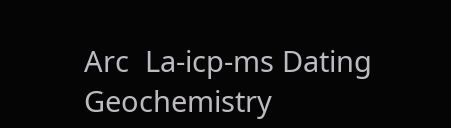Arc  La-icp-ms Dating  Geochemistry